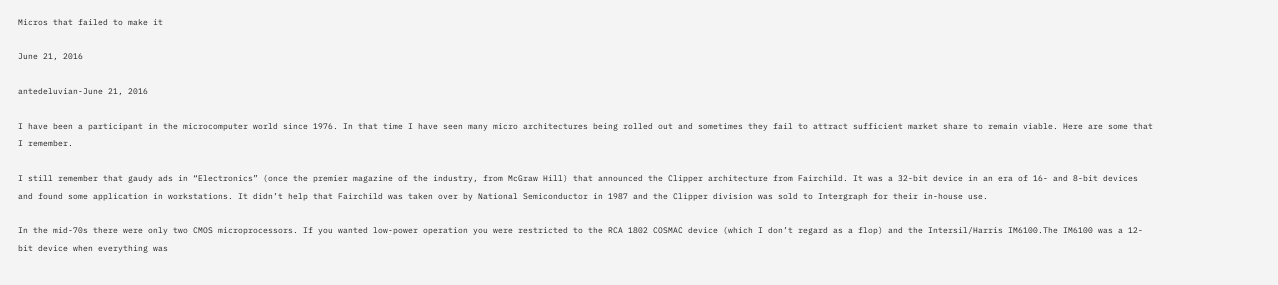Micros that failed to make it

June 21, 2016

antedeluvian-June 21, 2016

I have been a participant in the microcomputer world since 1976. In that time I have seen many micro architectures being rolled out and sometimes they fail to attract sufficient market share to remain viable. Here are some that I remember.

I still remember that gaudy ads in “Electronics” (once the premier magazine of the industry, from McGraw Hill) that announced the Clipper architecture from Fairchild. It was a 32-bit device in an era of 16- and 8-bit devices and found some application in workstations. It didn’t help that Fairchild was taken over by National Semiconductor in 1987 and the Clipper division was sold to Intergraph for their in-house use.

In the mid-70s there were only two CMOS microprocessors. If you wanted low-power operation you were restricted to the RCA 1802 COSMAC device (which I don’t regard as a flop) and the Intersil/Harris IM6100.The IM6100 was a 12-bit device when everything was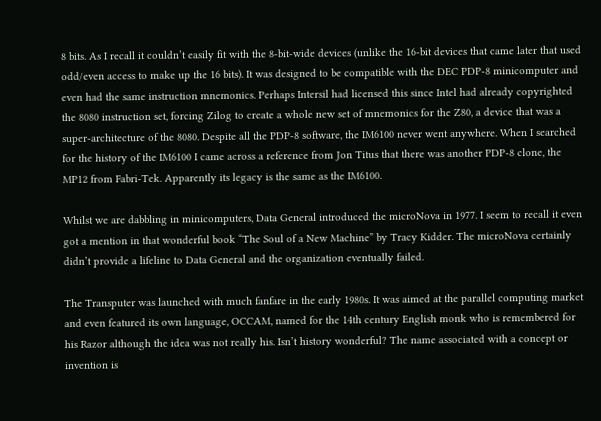8 bits. As I recall it couldn’t easily fit with the 8-bit-wide devices (unlike the 16-bit devices that came later that used odd/even access to make up the 16 bits). It was designed to be compatible with the DEC PDP-8 minicomputer and even had the same instruction mnemonics. Perhaps Intersil had licensed this since Intel had already copyrighted the 8080 instruction set, forcing Zilog to create a whole new set of mnemonics for the Z80, a device that was a super-architecture of the 8080. Despite all the PDP-8 software, the IM6100 never went anywhere. When I searched for the history of the IM6100 I came across a reference from Jon Titus that there was another PDP-8 clone, the MP12 from Fabri-Tek. Apparently its legacy is the same as the IM6100.

Whilst we are dabbling in minicomputers, Data General introduced the microNova in 1977. I seem to recall it even got a mention in that wonderful book “The Soul of a New Machine” by Tracy Kidder. The microNova certainly didn’t provide a lifeline to Data General and the organization eventually failed.

The Transputer was launched with much fanfare in the early 1980s. It was aimed at the parallel computing market and even featured its own language, OCCAM, named for the 14th century English monk who is remembered for his Razor although the idea was not really his. Isn’t history wonderful? The name associated with a concept or invention is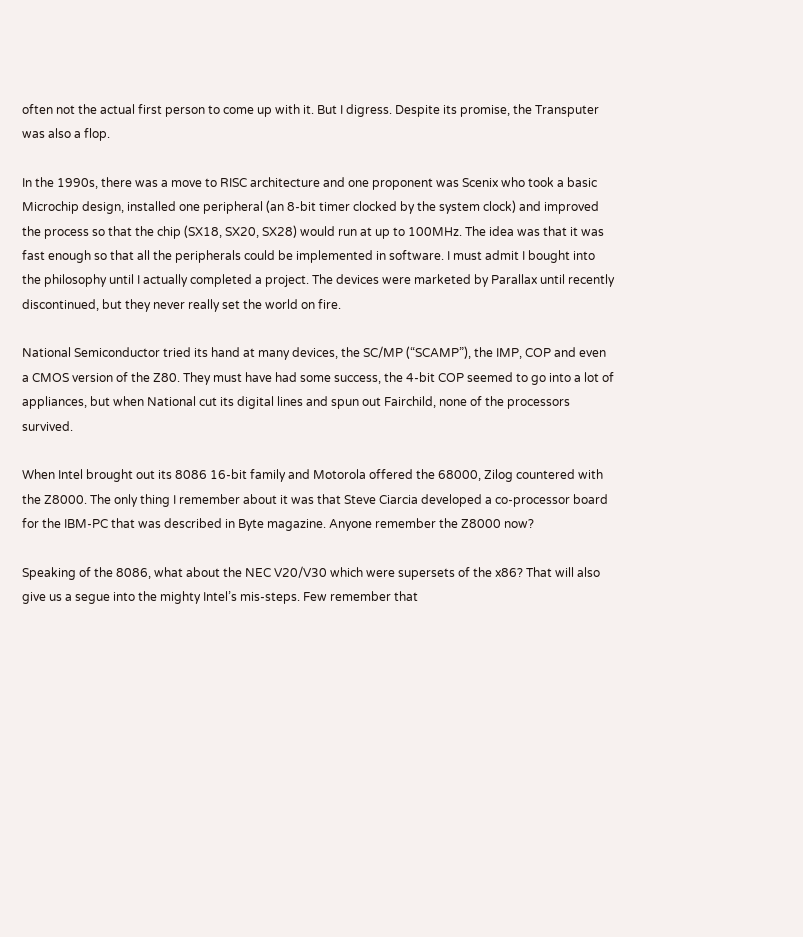often not the actual first person to come up with it. But I digress. Despite its promise, the Transputer was also a flop.

In the 1990s, there was a move to RISC architecture and one proponent was Scenix who took a basic Microchip design, installed one peripheral (an 8-bit timer clocked by the system clock) and improved the process so that the chip (SX18, SX20, SX28) would run at up to 100MHz. The idea was that it was fast enough so that all the peripherals could be implemented in software. I must admit I bought into the philosophy until I actually completed a project. The devices were marketed by Parallax until recently discontinued, but they never really set the world on fire.

National Semiconductor tried its hand at many devices, the SC/MP (“SCAMP”), the IMP, COP and even a CMOS version of the Z80. They must have had some success, the 4-bit COP seemed to go into a lot of appliances, but when National cut its digital lines and spun out Fairchild, none of the processors survived.

When Intel brought out its 8086 16-bit family and Motorola offered the 68000, Zilog countered with the Z8000. The only thing I remember about it was that Steve Ciarcia developed a co-processor board for the IBM-PC that was described in Byte magazine. Anyone remember the Z8000 now?

Speaking of the 8086, what about the NEC V20/V30 which were supersets of the x86? That will also give us a segue into the mighty Intel’s mis-steps. Few remember that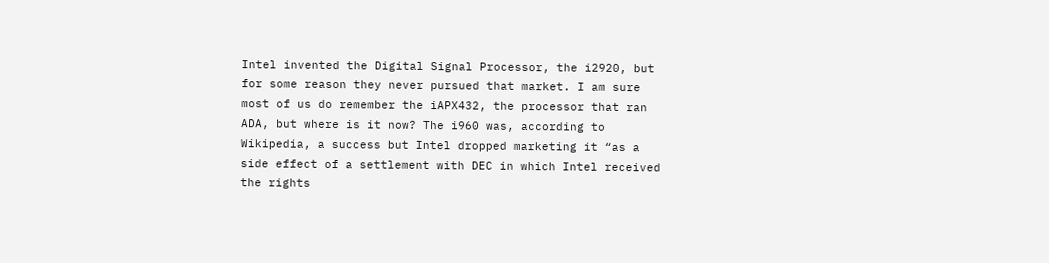Intel invented the Digital Signal Processor, the i2920, but for some reason they never pursued that market. I am sure most of us do remember the iAPX432, the processor that ran ADA, but where is it now? The i960 was, according to Wikipedia, a success but Intel dropped marketing it “as a side effect of a settlement with DEC in which Intel received the rights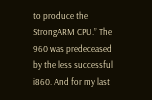to produce the StrongARM CPU.” The 960 was predeceased by the less successful i860. And for my last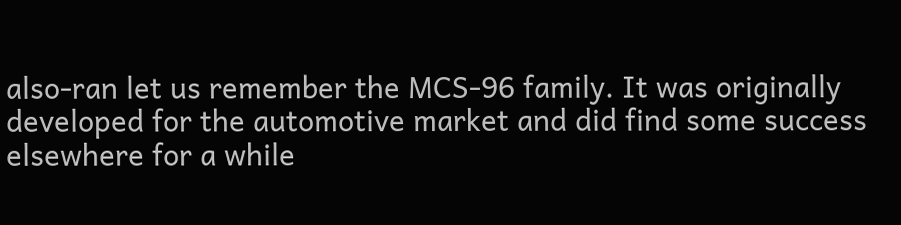also-ran let us remember the MCS-96 family. It was originally developed for the automotive market and did find some success elsewhere for a while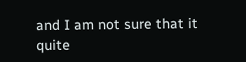and I am not sure that it quite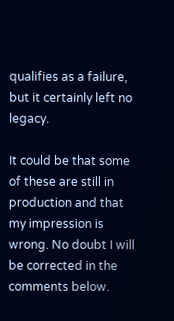qualifies as a failure, but it certainly left no legacy.

It could be that some of these are still in production and that my impression is wrong. No doubt I will be corrected in the comments below.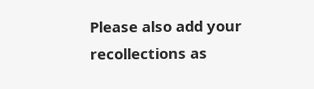Please also add your recollections as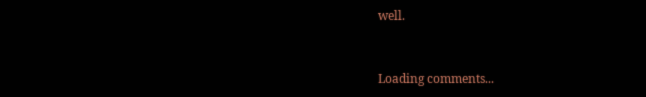well.


Loading comments...